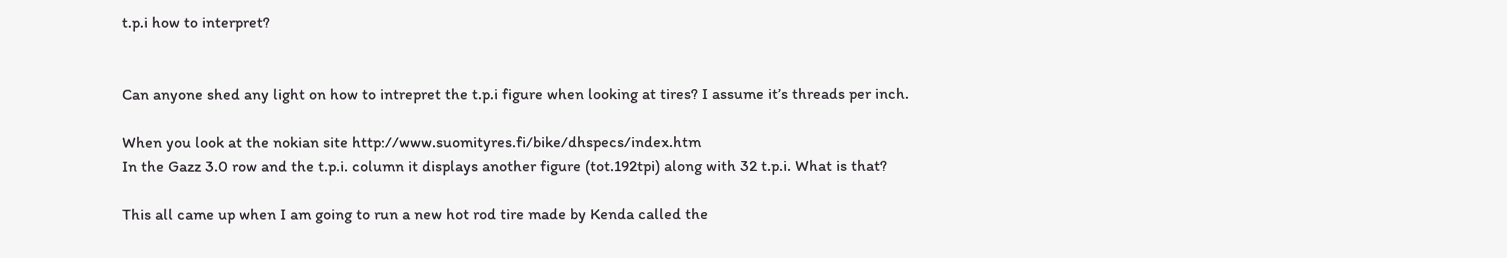t.p.i how to interpret?


Can anyone shed any light on how to intrepret the t.p.i figure when looking at tires? I assume it’s threads per inch.

When you look at the nokian site http://www.suomityres.fi/bike/dhspecs/index.htm
In the Gazz 3.0 row and the t.p.i. column it displays another figure (tot.192tpi) along with 32 t.p.i. What is that?

This all came up when I am going to run a new hot rod tire made by Kenda called the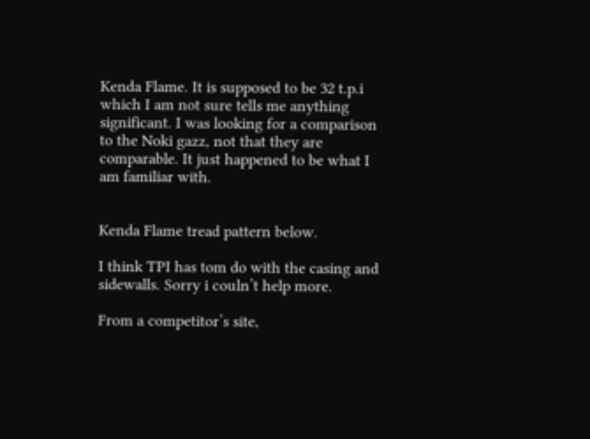Kenda Flame. It is supposed to be 32 t.p.i which I am not sure tells me anything significant. I was looking for a comparison to the Noki gazz, not that they are comparable. It just happened to be what I am familiar with.


Kenda Flame tread pattern below.

I think TPI has tom do with the casing and sidewalls. Sorry i couln’t help more.

From a competitor’s site,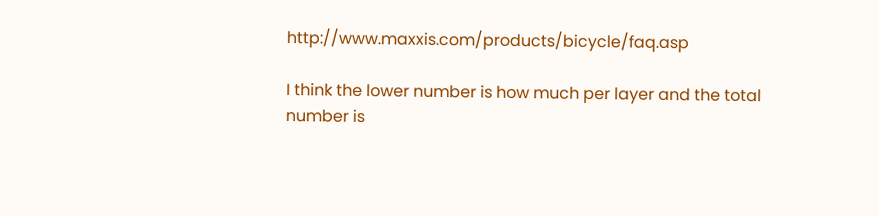http://www.maxxis.com/products/bicycle/faq.asp

I think the lower number is how much per layer and the total number is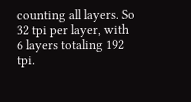counting all layers. So 32 tpi per layer, with 6 layers totaling 192 tpi.